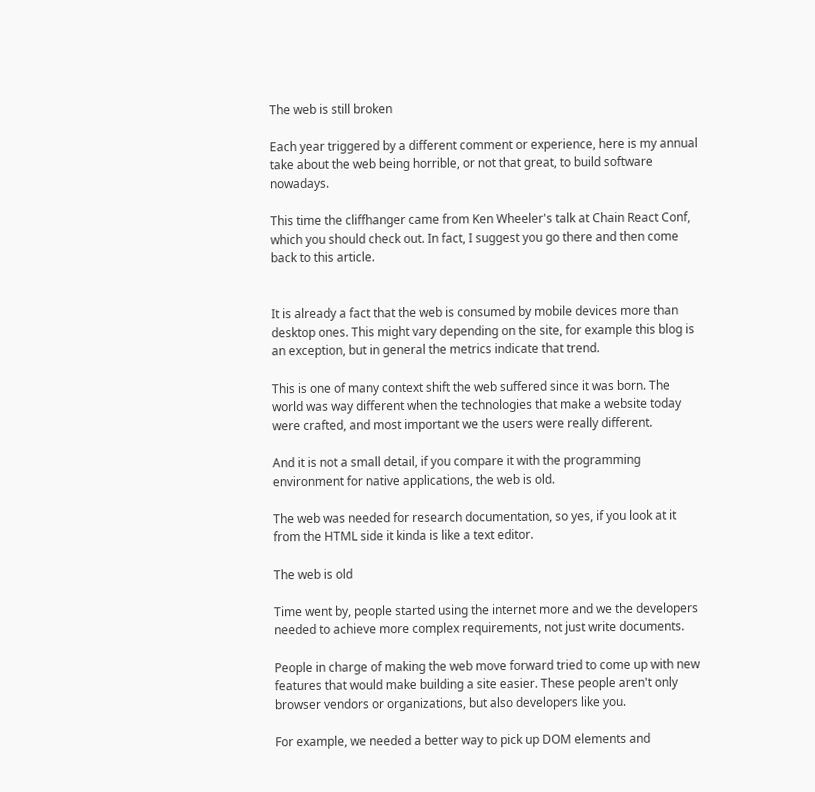The web is still broken

Each year triggered by a different comment or experience, here is my annual take about the web being horrible, or not that great, to build software nowadays.

This time the cliffhanger came from Ken Wheeler's talk at Chain React Conf, which you should check out. In fact, I suggest you go there and then come back to this article.


It is already a fact that the web is consumed by mobile devices more than desktop ones. This might vary depending on the site, for example this blog is an exception, but in general the metrics indicate that trend.

This is one of many context shift the web suffered since it was born. The world was way different when the technologies that make a website today were crafted, and most important we the users were really different.

And it is not a small detail, if you compare it with the programming environment for native applications, the web is old.

The web was needed for research documentation, so yes, if you look at it from the HTML side it kinda is like a text editor.

The web is old

Time went by, people started using the internet more and we the developers needed to achieve more complex requirements, not just write documents.

People in charge of making the web move forward tried to come up with new features that would make building a site easier. These people aren't only browser vendors or organizations, but also developers like you.

For example, we needed a better way to pick up DOM elements and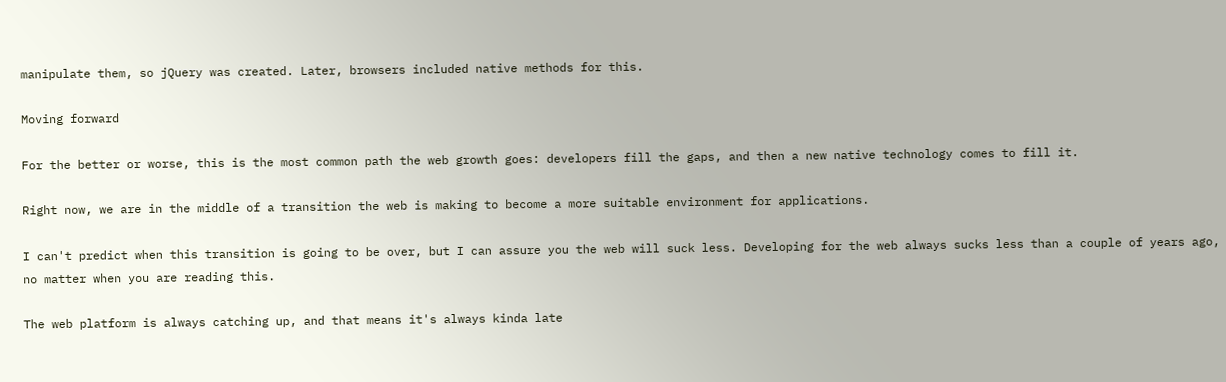manipulate them, so jQuery was created. Later, browsers included native methods for this.

Moving forward

For the better or worse, this is the most common path the web growth goes: developers fill the gaps, and then a new native technology comes to fill it.

Right now, we are in the middle of a transition the web is making to become a more suitable environment for applications.

I can't predict when this transition is going to be over, but I can assure you the web will suck less. Developing for the web always sucks less than a couple of years ago, no matter when you are reading this.

The web platform is always catching up, and that means it's always kinda late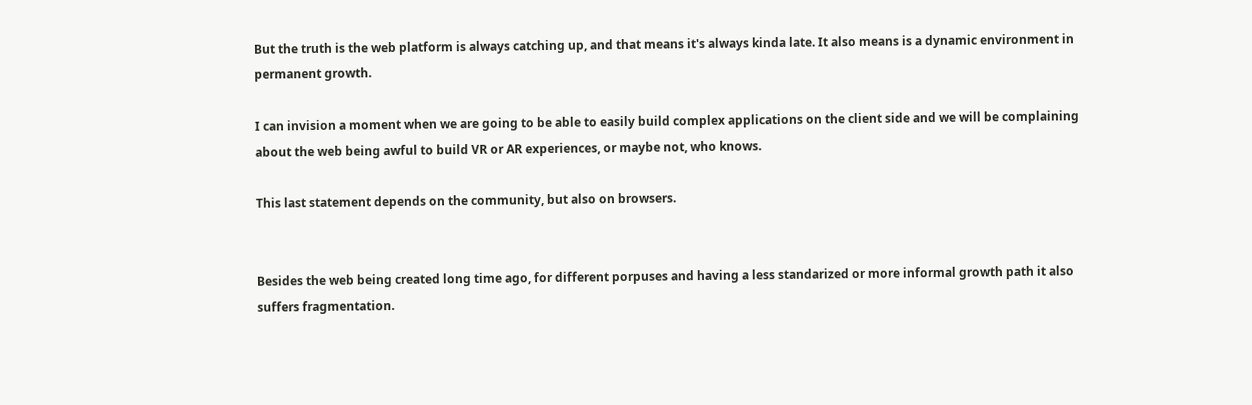But the truth is the web platform is always catching up, and that means it's always kinda late. It also means is a dynamic environment in permanent growth.

I can invision a moment when we are going to be able to easily build complex applications on the client side and we will be complaining about the web being awful to build VR or AR experiences, or maybe not, who knows.

This last statement depends on the community, but also on browsers.


Besides the web being created long time ago, for different porpuses and having a less standarized or more informal growth path it also suffers fragmentation.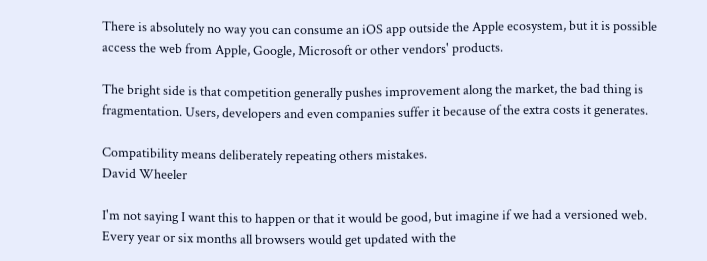There is absolutely no way you can consume an iOS app outside the Apple ecosystem, but it is possible access the web from Apple, Google, Microsoft or other vendors' products.

The bright side is that competition generally pushes improvement along the market, the bad thing is fragmentation. Users, developers and even companies suffer it because of the extra costs it generates.

Compatibility means deliberately repeating others mistakes.
David Wheeler

I'm not saying I want this to happen or that it would be good, but imagine if we had a versioned web. Every year or six months all browsers would get updated with the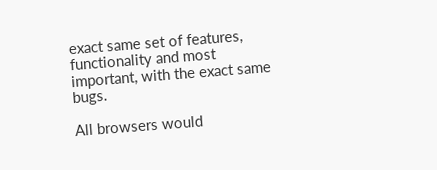exact same set of features, functionality and most important, with the exact same bugs.

All browsers would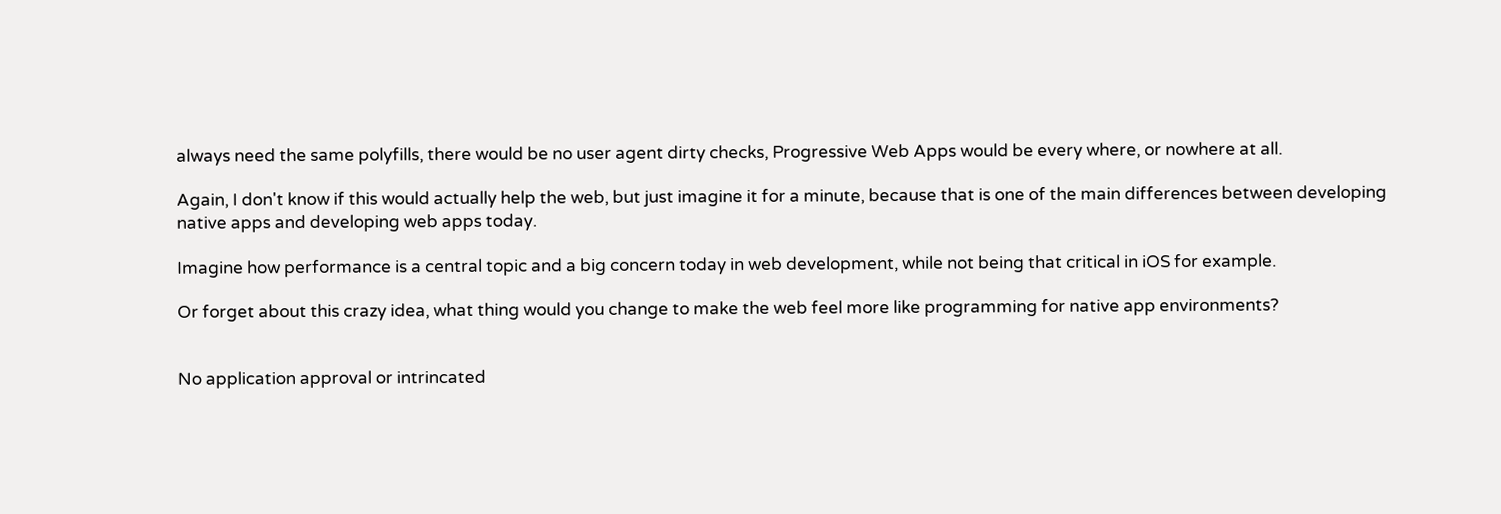always need the same polyfills, there would be no user agent dirty checks, Progressive Web Apps would be every where, or nowhere at all.

Again, I don't know if this would actually help the web, but just imagine it for a minute, because that is one of the main differences between developing native apps and developing web apps today.

Imagine how performance is a central topic and a big concern today in web development, while not being that critical in iOS for example.

Or forget about this crazy idea, what thing would you change to make the web feel more like programming for native app environments?


No application approval or intrincated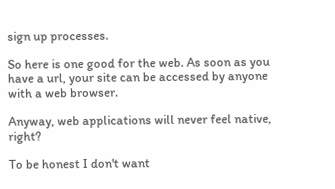sign up processes.

So here is one good for the web. As soon as you have a url, your site can be accessed by anyone with a web browser.

Anyway, web applications will never feel native, right?

To be honest I don't want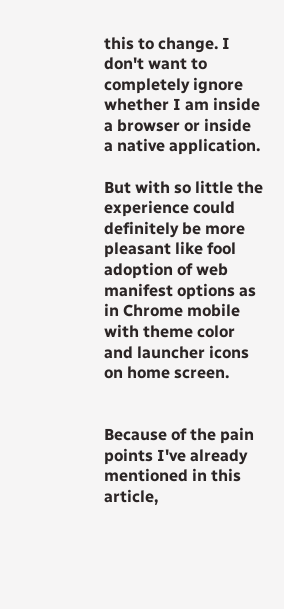this to change. I don't want to completely ignore whether I am inside a browser or inside a native application.

But with so little the experience could definitely be more pleasant like fool adoption of web manifest options as in Chrome mobile with theme color and launcher icons on home screen.


Because of the pain points I've already mentioned in this article,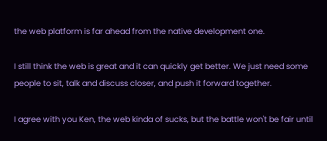the web platform is far ahead from the native development one.

I still think the web is great and it can quickly get better. We just need some people to sit, talk and discuss closer, and push it forward together.

I agree with you Ken, the web kinda of sucks, but the battle won't be fair until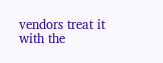vendors treat it with the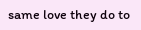same love they do to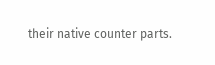their native counter parts.